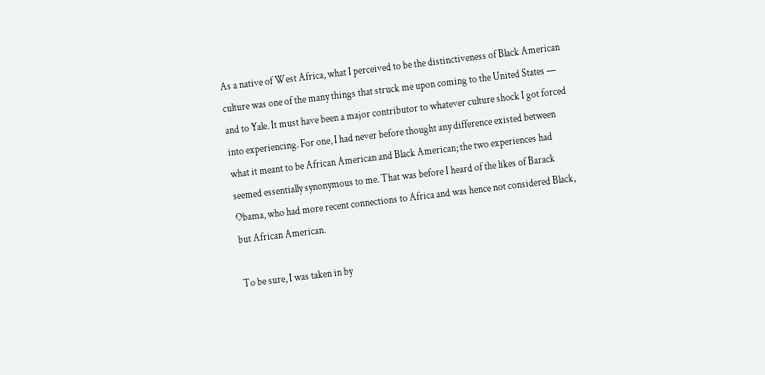As a native of West Africa, what I perceived to be the distinctiveness of Black American culture was one of the many things that struck me upon coming to the United States — and to Yale. It must have been a major contributor to whatever culture shock I got forced into experiencing. For one, I had never before thought any difference existed between what it meant to be African American and Black American; the two experiences had seemed essentially synonymous to me. That was before I heard of the likes of Barack Obama, who had more recent connections to Africa and was hence not considered Black, but African American.

To be sure, I was taken in by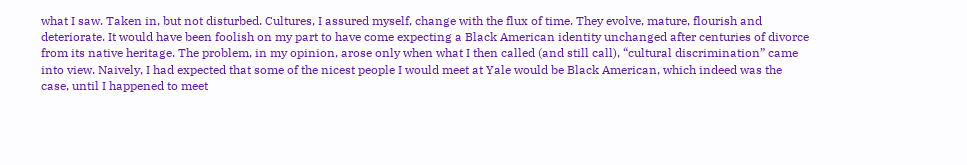what I saw. Taken in, but not disturbed. Cultures, I assured myself, change with the flux of time. They evolve, mature, flourish and deteriorate. It would have been foolish on my part to have come expecting a Black American identity unchanged after centuries of divorce from its native heritage. The problem, in my opinion, arose only when what I then called (and still call), “cultural discrimination” came into view. Naively, I had expected that some of the nicest people I would meet at Yale would be Black American, which indeed was the case, until I happened to meet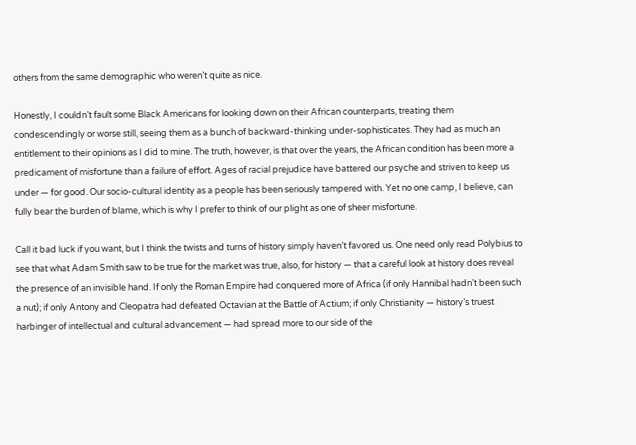others from the same demographic who weren’t quite as nice.

Honestly, I couldn’t fault some Black Americans for looking down on their African counterparts, treating them condescendingly or worse still, seeing them as a bunch of backward-thinking under-sophisticates. They had as much an entitlement to their opinions as I did to mine. The truth, however, is that over the years, the African condition has been more a predicament of misfortune than a failure of effort. Ages of racial prejudice have battered our psyche and striven to keep us under — for good. Our socio-cultural identity as a people has been seriously tampered with. Yet no one camp, I believe, can fully bear the burden of blame, which is why I prefer to think of our plight as one of sheer misfortune.

Call it bad luck if you want, but I think the twists and turns of history simply haven’t favored us. One need only read Polybius to see that what Adam Smith saw to be true for the market was true, also, for history — that a careful look at history does reveal the presence of an invisible hand. If only the Roman Empire had conquered more of Africa (if only Hannibal hadn’t been such a nut); if only Antony and Cleopatra had defeated Octavian at the Battle of Actium; if only Christianity — history’s truest harbinger of intellectual and cultural advancement — had spread more to our side of the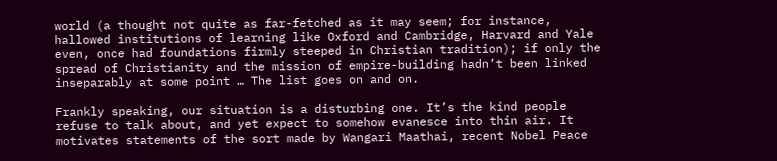world (a thought not quite as far-fetched as it may seem; for instance, hallowed institutions of learning like Oxford and Cambridge, Harvard and Yale even, once had foundations firmly steeped in Christian tradition); if only the spread of Christianity and the mission of empire-building hadn’t been linked inseparably at some point … The list goes on and on.

Frankly speaking, our situation is a disturbing one. It’s the kind people refuse to talk about, and yet expect to somehow evanesce into thin air. It motivates statements of the sort made by Wangari Maathai, recent Nobel Peace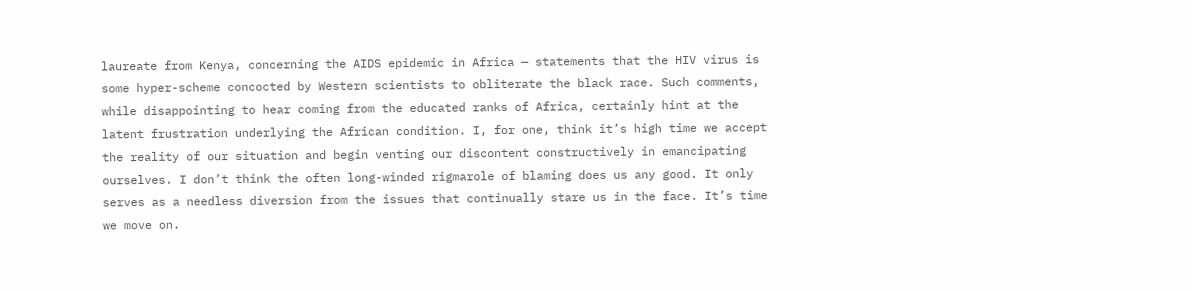laureate from Kenya, concerning the AIDS epidemic in Africa — statements that the HIV virus is some hyper-scheme concocted by Western scientists to obliterate the black race. Such comments, while disappointing to hear coming from the educated ranks of Africa, certainly hint at the latent frustration underlying the African condition. I, for one, think it’s high time we accept the reality of our situation and begin venting our discontent constructively in emancipating ourselves. I don’t think the often long-winded rigmarole of blaming does us any good. It only serves as a needless diversion from the issues that continually stare us in the face. It’s time we move on.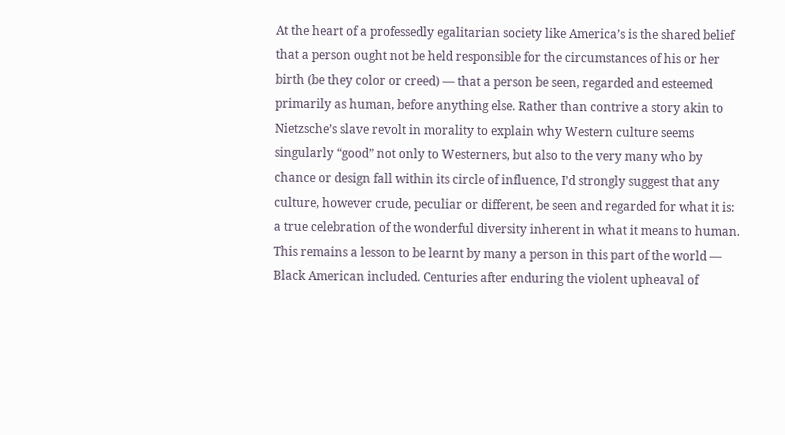At the heart of a professedly egalitarian society like America’s is the shared belief that a person ought not be held responsible for the circumstances of his or her birth (be they color or creed) — that a person be seen, regarded and esteemed primarily as human, before anything else. Rather than contrive a story akin to Nietzsche’s slave revolt in morality to explain why Western culture seems singularly “good” not only to Westerners, but also to the very many who by chance or design fall within its circle of influence, I’d strongly suggest that any culture, however crude, peculiar or different, be seen and regarded for what it is: a true celebration of the wonderful diversity inherent in what it means to human. This remains a lesson to be learnt by many a person in this part of the world — Black American included. Centuries after enduring the violent upheaval of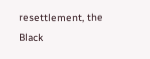resettlement, the Black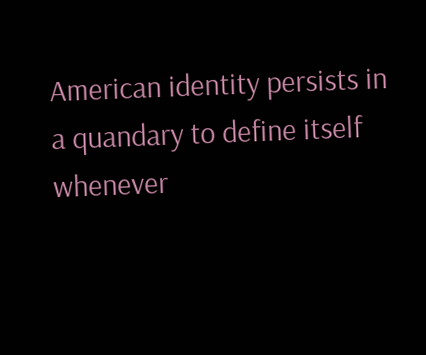American identity persists in a quandary to define itself whenever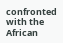confronted with the African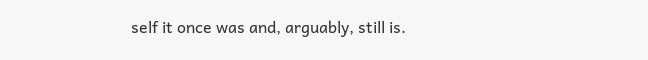self it once was and, arguably, still is.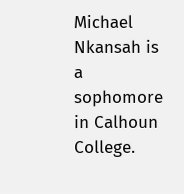Michael Nkansah is a sophomore in Calhoun College.